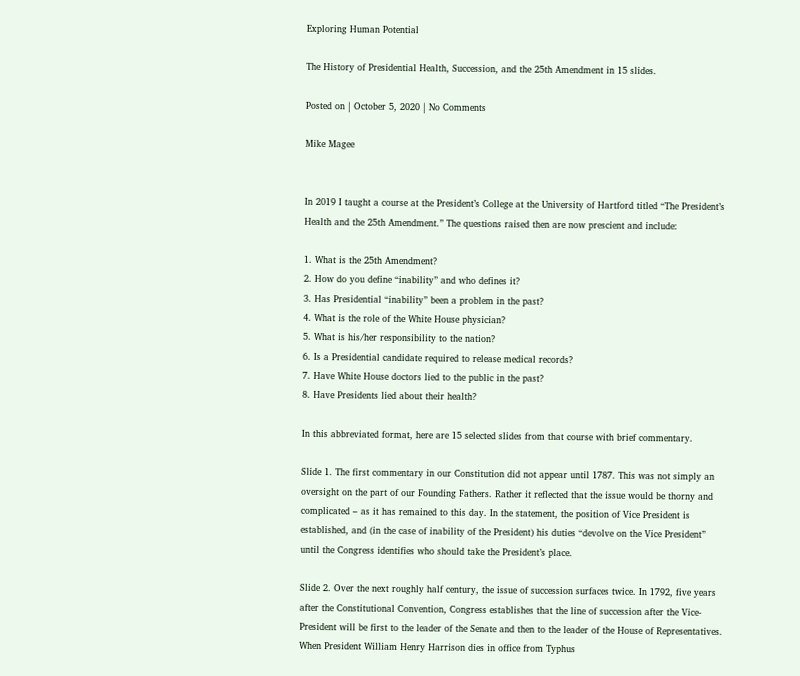Exploring Human Potential

The History of Presidential Health, Succession, and the 25th Amendment in 15 slides.

Posted on | October 5, 2020 | No Comments

Mike Magee


In 2019 I taught a course at the President’s College at the University of Hartford titled “The President’s Health and the 25th Amendment.” The questions raised then are now prescient and include:

1. What is the 25th Amendment?
2. How do you define “inability” and who defines it?
3. Has Presidential “inability” been a problem in the past?
4. What is the role of the White House physician?
5. What is his/her responsibility to the nation?
6. Is a Presidential candidate required to release medical records?
7. Have White House doctors lied to the public in the past?
8. Have Presidents lied about their health?

In this abbreviated format, here are 15 selected slides from that course with brief commentary.

Slide 1. The first commentary in our Constitution did not appear until 1787. This was not simply an oversight on the part of our Founding Fathers. Rather it reflected that the issue would be thorny and complicated – as it has remained to this day. In the statement, the position of Vice President is established, and (in the case of inability of the President) his duties “devolve on the Vice President” until the Congress identifies who should take the President’s place.

Slide 2. Over the next roughly half century, the issue of succession surfaces twice. In 1792, five years after the Constitutional Convention, Congress establishes that the line of succession after the Vice-President will be first to the leader of the Senate and then to the leader of the House of Representatives. When President William Henry Harrison dies in office from Typhus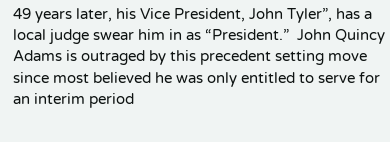49 years later, his Vice President, John Tyler”, has a local judge swear him in as “President.”  John Quincy Adams is outraged by this precedent setting move since most believed he was only entitled to serve for an interim period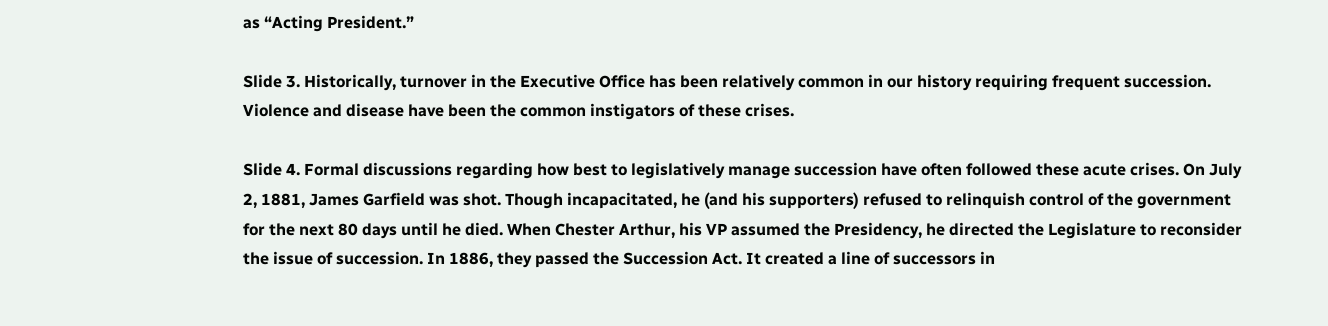as “Acting President.”

Slide 3. Historically, turnover in the Executive Office has been relatively common in our history requiring frequent succession. Violence and disease have been the common instigators of these crises.

Slide 4. Formal discussions regarding how best to legislatively manage succession have often followed these acute crises. On July 2, 1881, James Garfield was shot. Though incapacitated, he (and his supporters) refused to relinquish control of the government for the next 80 days until he died. When Chester Arthur, his VP assumed the Presidency, he directed the Legislature to reconsider the issue of succession. In 1886, they passed the Succession Act. It created a line of successors in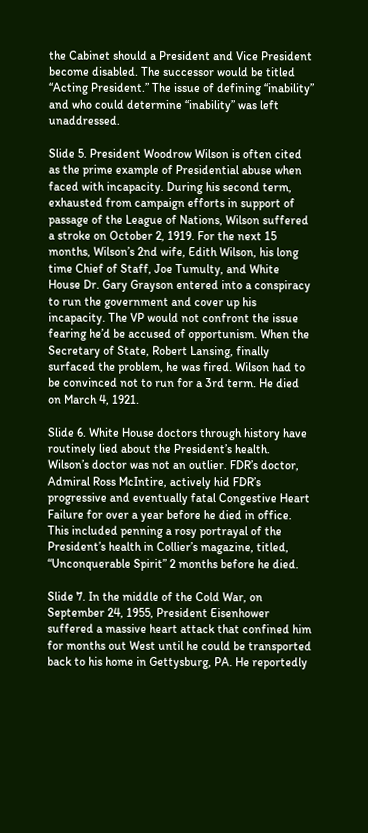the Cabinet should a President and Vice President become disabled. The successor would be titled “Acting President.” The issue of defining “inability” and who could determine “inability” was left unaddressed.

Slide 5. President Woodrow Wilson is often cited as the prime example of Presidential abuse when faced with incapacity. During his second term, exhausted from campaign efforts in support of passage of the League of Nations, Wilson suffered a stroke on October 2, 1919. For the next 15 months, Wilson’s 2nd wife, Edith Wilson, his long time Chief of Staff, Joe Tumulty, and White House Dr. Gary Grayson entered into a conspiracy to run the government and cover up his incapacity. The VP would not confront the issue fearing he’d be accused of opportunism. When the Secretary of State, Robert Lansing, finally surfaced the problem, he was fired. Wilson had to be convinced not to run for a 3rd term. He died on March 4, 1921.

Slide 6. White House doctors through history have routinely lied about the President’s health. Wilson’s doctor was not an outlier. FDR’s doctor, Admiral Ross McIntire, actively hid FDR’s progressive and eventually fatal Congestive Heart Failure for over a year before he died in office. This included penning a rosy portrayal of the President’s health in Collier’s magazine, titled, “Unconquerable Spirit” 2 months before he died.

Slide 7. In the middle of the Cold War, on September 24, 1955, President Eisenhower suffered a massive heart attack that confined him for months out West until he could be transported back to his home in Gettysburg, PA. He reportedly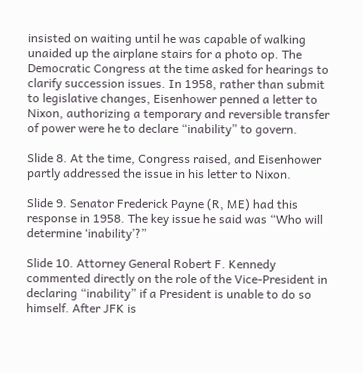insisted on waiting until he was capable of walking unaided up the airplane stairs for a photo op. The Democratic Congress at the time asked for hearings to clarify succession issues. In 1958, rather than submit to legislative changes, Eisenhower penned a letter to Nixon, authorizing a temporary and reversible transfer of power were he to declare “inability” to govern.

Slide 8. At the time, Congress raised, and Eisenhower partly addressed the issue in his letter to Nixon.

Slide 9. Senator Frederick Payne (R, ME) had this response in 1958. The key issue he said was “Who will determine ‘inability’?”

Slide 10. Attorney General Robert F. Kennedy commented directly on the role of the Vice-President in declaring “inability” if a President is unable to do so himself. After JFK is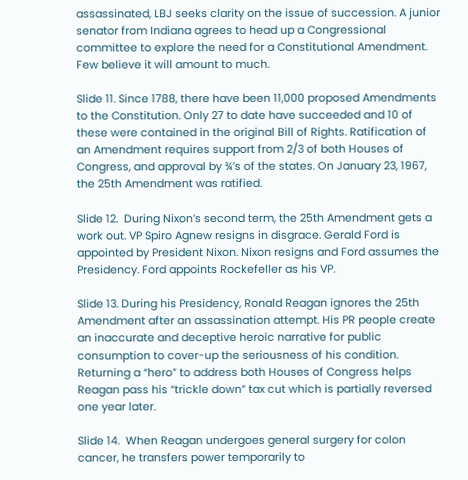assassinated, LBJ seeks clarity on the issue of succession. A junior senator from Indiana agrees to head up a Congressional committee to explore the need for a Constitutional Amendment. Few believe it will amount to much.

Slide 11. Since 1788, there have been 11,000 proposed Amendments to the Constitution. Only 27 to date have succeeded and 10 of these were contained in the original Bill of Rights. Ratification of an Amendment requires support from 2/3 of both Houses of Congress, and approval by ¾’s of the states. On January 23, 1967, the 25th Amendment was ratified.

Slide 12.  During Nixon’s second term, the 25th Amendment gets a work out. VP Spiro Agnew resigns in disgrace. Gerald Ford is appointed by President Nixon. Nixon resigns and Ford assumes the Presidency. Ford appoints Rockefeller as his VP.

Slide 13. During his Presidency, Ronald Reagan ignores the 25th Amendment after an assassination attempt. His PR people create an inaccurate and deceptive heroic narrative for public consumption to cover-up the seriousness of his condition. Returning a “hero” to address both Houses of Congress helps Reagan pass his “trickle down” tax cut which is partially reversed one year later.

Slide 14.  When Reagan undergoes general surgery for colon cancer, he transfers power temporarily to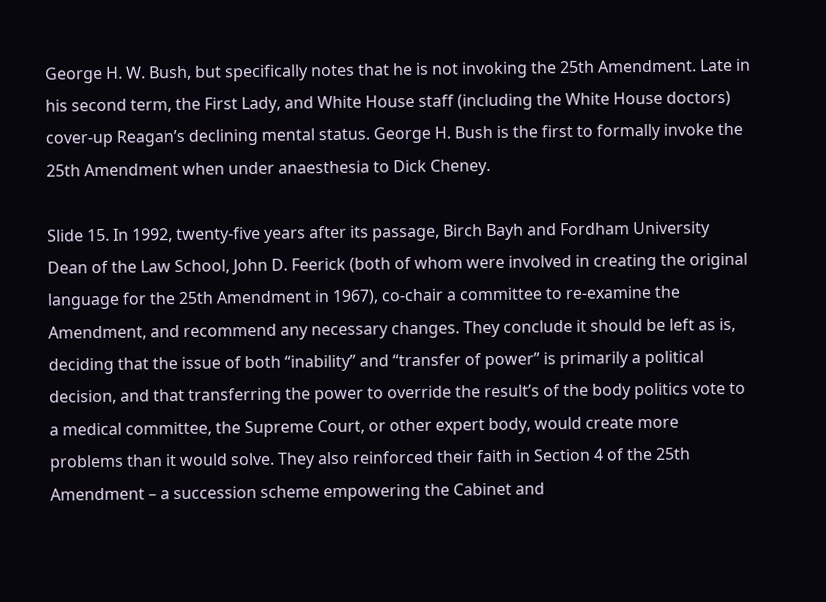George H. W. Bush, but specifically notes that he is not invoking the 25th Amendment. Late in his second term, the First Lady, and White House staff (including the White House doctors) cover-up Reagan’s declining mental status. George H. Bush is the first to formally invoke the 25th Amendment when under anaesthesia to Dick Cheney.

Slide 15. In 1992, twenty-five years after its passage, Birch Bayh and Fordham University Dean of the Law School, John D. Feerick (both of whom were involved in creating the original language for the 25th Amendment in 1967), co-chair a committee to re-examine the Amendment, and recommend any necessary changes. They conclude it should be left as is, deciding that the issue of both “inability” and “transfer of power” is primarily a political decision, and that transferring the power to override the result’s of the body politics vote to a medical committee, the Supreme Court, or other expert body, would create more problems than it would solve. They also reinforced their faith in Section 4 of the 25th Amendment – a succession scheme empowering the Cabinet and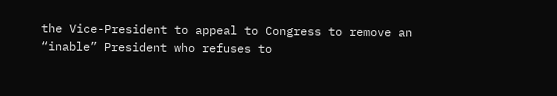the Vice-President to appeal to Congress to remove an “inable” President who refuses to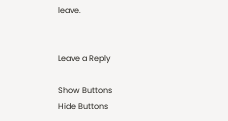leave.


Leave a Reply

Show Buttons
Hide Buttons